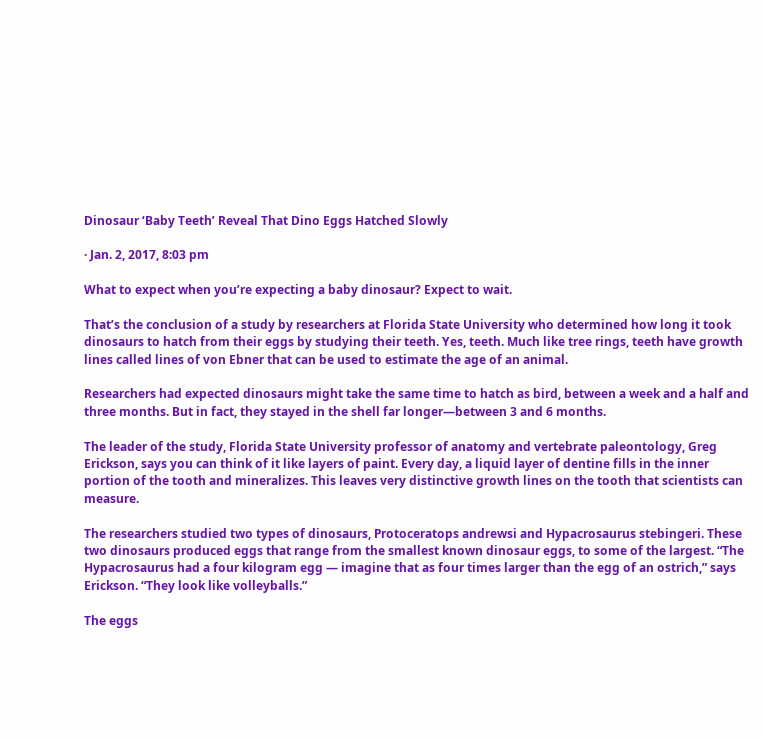Dinosaur ‘Baby Teeth’ Reveal That Dino Eggs Hatched Slowly

· Jan. 2, 2017, 8:03 pm

What to expect when you’re expecting a baby dinosaur? Expect to wait.

That’s the conclusion of a study by researchers at Florida State University who determined how long it took dinosaurs to hatch from their eggs by studying their teeth. Yes, teeth. Much like tree rings, teeth have growth lines called lines of von Ebner that can be used to estimate the age of an animal.

Researchers had expected dinosaurs might take the same time to hatch as bird, between a week and a half and three months. But in fact, they stayed in the shell far longer—between 3 and 6 months.

The leader of the study, Florida State University professor of anatomy and vertebrate paleontology, Greg Erickson, says you can think of it like layers of paint. Every day, a liquid layer of dentine fills in the inner portion of the tooth and mineralizes. This leaves very distinctive growth lines on the tooth that scientists can measure.

The researchers studied two types of dinosaurs, Protoceratops andrewsi and Hypacrosaurus stebingeri. These two dinosaurs produced eggs that range from the smallest known dinosaur eggs, to some of the largest. “The Hypacrosaurus had a four kilogram egg — imagine that as four times larger than the egg of an ostrich,” says Erickson. “They look like volleyballs.”

The eggs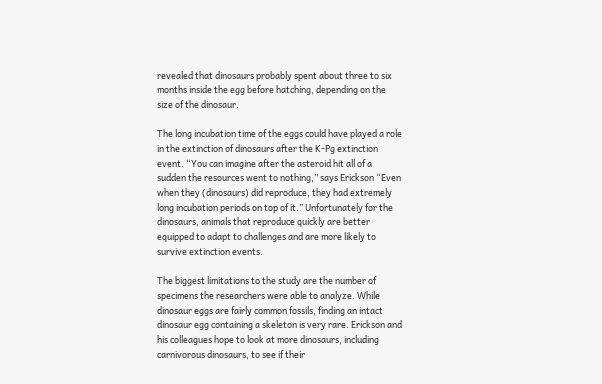revealed that dinosaurs probably spent about three to six months inside the egg before hatching, depending on the size of the dinosaur.

The long incubation time of the eggs could have played a role in the extinction of dinosaurs after the K-Pg extinction event. “You can imagine after the asteroid hit all of a sudden the resources went to nothing,” says Erickson “Even when they (dinosaurs) did reproduce, they had extremely long incubation periods on top of it.” Unfortunately for the dinosaurs, animals that reproduce quickly are better equipped to adapt to challenges and are more likely to survive extinction events.

The biggest limitations to the study are the number of specimens the researchers were able to analyze. While dinosaur eggs are fairly common fossils, finding an intact dinosaur egg containing a skeleton is very rare. Erickson and his colleagues hope to look at more dinosaurs, including carnivorous dinosaurs, to see if their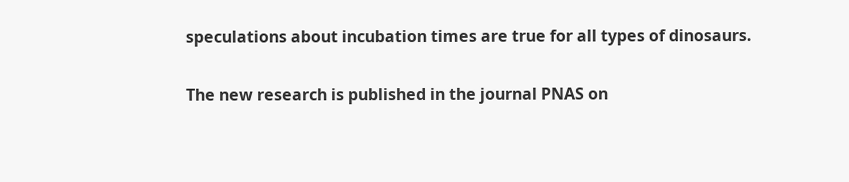speculations about incubation times are true for all types of dinosaurs.

The new research is published in the journal PNAS on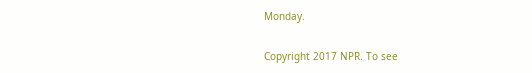Monday.

Copyright 2017 NPR. To see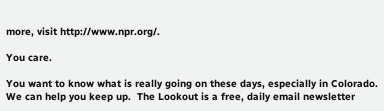more, visit http://www.npr.org/.

You care.

You want to know what is really going on these days, especially in Colorado. We can help you keep up.  The Lookout is a free, daily email newsletter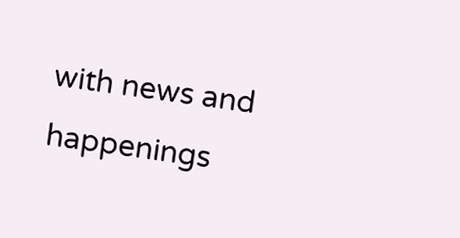with news and happenings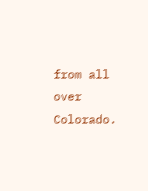from all over Colorado.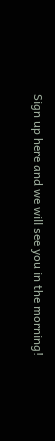Sign up here and we will see you in the morning!